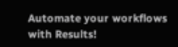Automate your workflows with Results!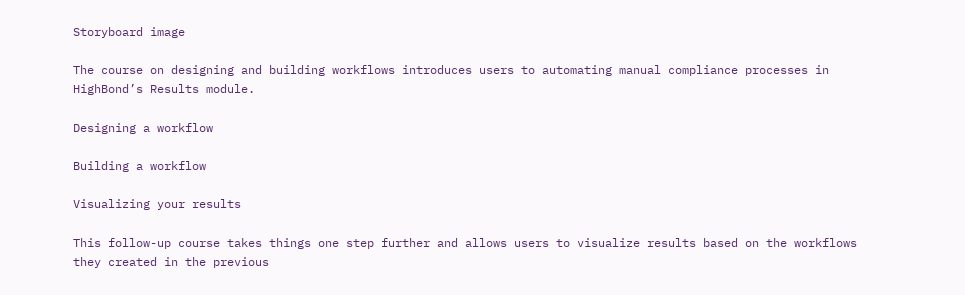Storyboard image

The course on designing and building workflows introduces users to automating manual compliance processes in HighBond’s Results module.

Designing a workflow

Building a workflow

Visualizing your results

This follow-up course takes things one step further and allows users to visualize results based on the workflows they created in the previous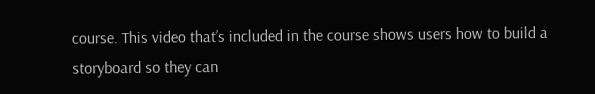course. This video that’s included in the course shows users how to build a storyboard so they can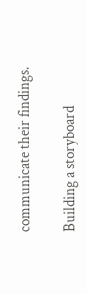communicate their findings.

Building a storyboard